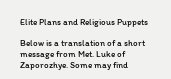Elite Plans and Religious Puppets

Below is a translation of a short message from Met. Luke of Zaporozhye. Some may find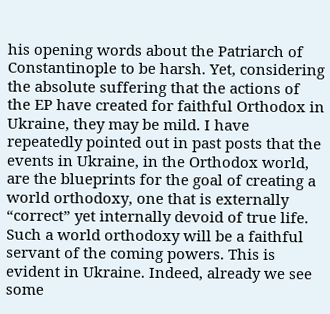his opening words about the Patriarch of Constantinople to be harsh. Yet, considering the absolute suffering that the actions of the EP have created for faithful Orthodox in Ukraine, they may be mild. I have repeatedly pointed out in past posts that the events in Ukraine, in the Orthodox world, are the blueprints for the goal of creating a world orthodoxy, one that is externally “correct” yet internally devoid of true life. Such a world orthodoxy will be a faithful servant of the coming powers. This is evident in Ukraine. Indeed, already we see some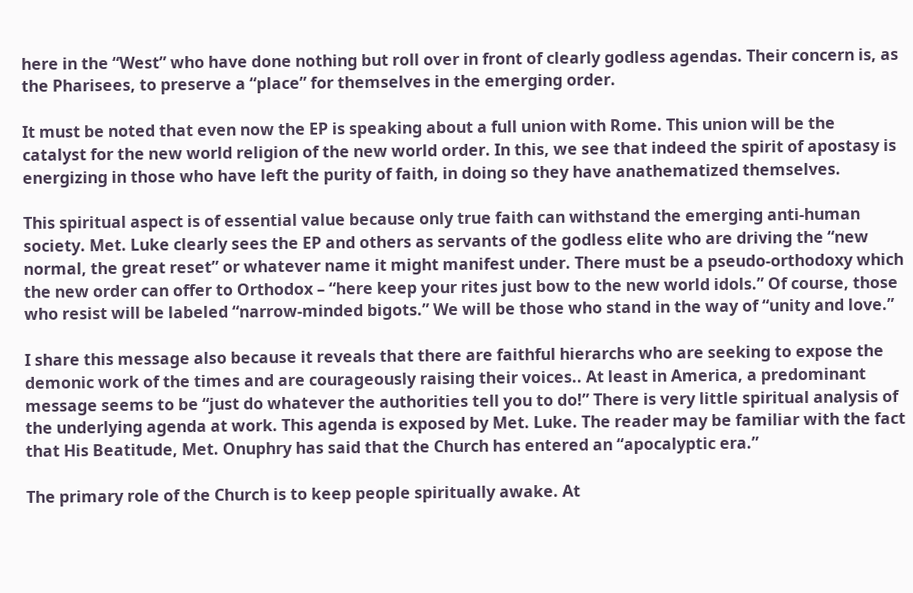here in the “West” who have done nothing but roll over in front of clearly godless agendas. Their concern is, as the Pharisees, to preserve a “place” for themselves in the emerging order.

It must be noted that even now the EP is speaking about a full union with Rome. This union will be the catalyst for the new world religion of the new world order. In this, we see that indeed the spirit of apostasy is energizing in those who have left the purity of faith, in doing so they have anathematized themselves.

This spiritual aspect is of essential value because only true faith can withstand the emerging anti-human society. Met. Luke clearly sees the EP and others as servants of the godless elite who are driving the “new normal, the great reset” or whatever name it might manifest under. There must be a pseudo-orthodoxy which the new order can offer to Orthodox – “here keep your rites just bow to the new world idols.” Of course, those who resist will be labeled “narrow-minded bigots.” We will be those who stand in the way of “unity and love.”

I share this message also because it reveals that there are faithful hierarchs who are seeking to expose the demonic work of the times and are courageously raising their voices.. At least in America, a predominant message seems to be “just do whatever the authorities tell you to do!” There is very little spiritual analysis of the underlying agenda at work. This agenda is exposed by Met. Luke. The reader may be familiar with the fact that His Beatitude, Met. Onuphry has said that the Church has entered an “apocalyptic era.”

The primary role of the Church is to keep people spiritually awake. At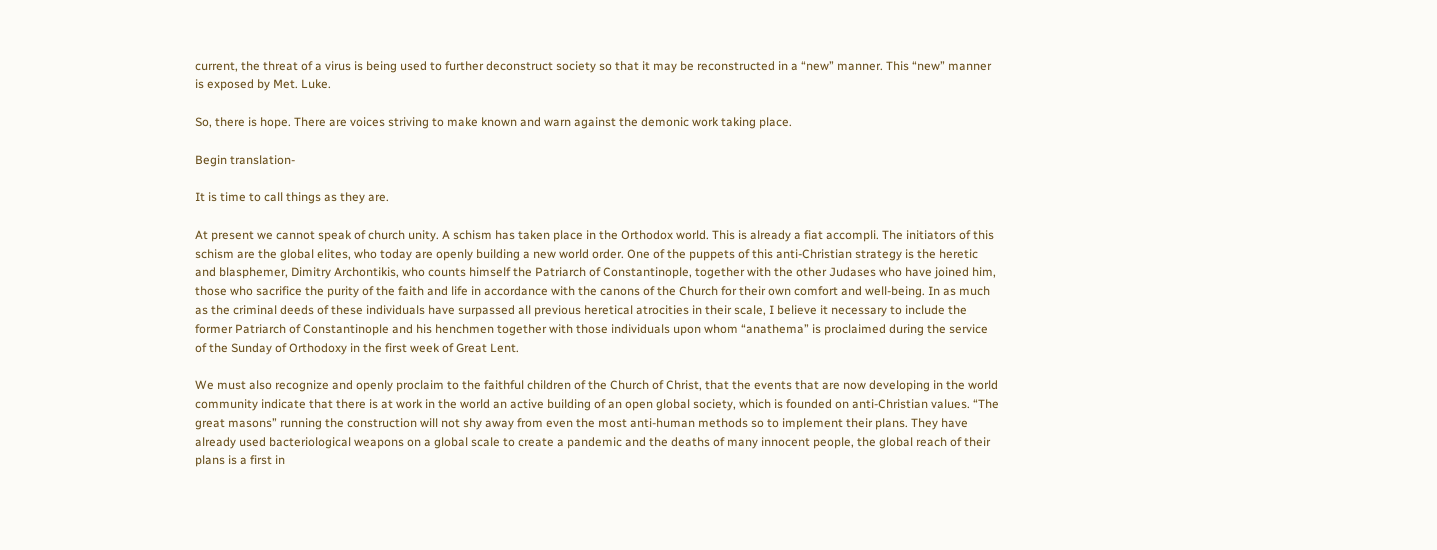current, the threat of a virus is being used to further deconstruct society so that it may be reconstructed in a “new” manner. This “new” manner is exposed by Met. Luke.

So, there is hope. There are voices striving to make known and warn against the demonic work taking place.

Begin translation-

It is time to call things as they are.

At present we cannot speak of church unity. A schism has taken place in the Orthodox world. This is already a fiat accompli. The initiators of this schism are the global elites, who today are openly building a new world order. One of the puppets of this anti-Christian strategy is the heretic and blasphemer, Dimitry Archontikis, who counts himself the Patriarch of Constantinople, together with the other Judases who have joined him, those who sacrifice the purity of the faith and life in accordance with the canons of the Church for their own comfort and well-being. In as much as the criminal deeds of these individuals have surpassed all previous heretical atrocities in their scale, I believe it necessary to include the former Patriarch of Constantinople and his henchmen together with those individuals upon whom “anathema” is proclaimed during the service of the Sunday of Orthodoxy in the first week of Great Lent.

We must also recognize and openly proclaim to the faithful children of the Church of Christ, that the events that are now developing in the world community indicate that there is at work in the world an active building of an open global society, which is founded on anti-Christian values. “The great masons” running the construction will not shy away from even the most anti-human methods so to implement their plans. They have already used bacteriological weapons on a global scale to create a pandemic and the deaths of many innocent people, the global reach of their plans is a first in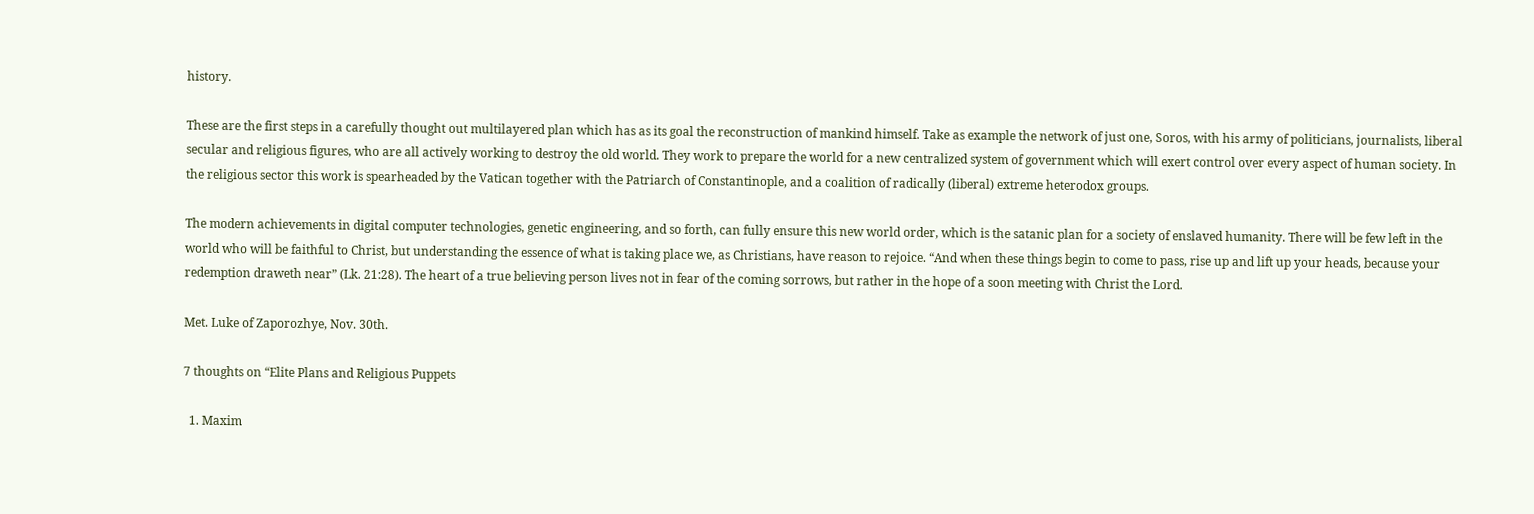history.

These are the first steps in a carefully thought out multilayered plan which has as its goal the reconstruction of mankind himself. Take as example the network of just one, Soros, with his army of politicians, journalists, liberal secular and religious figures, who are all actively working to destroy the old world. They work to prepare the world for a new centralized system of government which will exert control over every aspect of human society. In the religious sector this work is spearheaded by the Vatican together with the Patriarch of Constantinople, and a coalition of radically (liberal) extreme heterodox groups.

The modern achievements in digital computer technologies, genetic engineering, and so forth, can fully ensure this new world order, which is the satanic plan for a society of enslaved humanity. There will be few left in the world who will be faithful to Christ, but understanding the essence of what is taking place we, as Christians, have reason to rejoice. “And when these things begin to come to pass, rise up and lift up your heads, because your redemption draweth near” (Lk. 21:28). The heart of a true believing person lives not in fear of the coming sorrows, but rather in the hope of a soon meeting with Christ the Lord.

Met. Luke of Zaporozhye, Nov. 30th.

7 thoughts on “Elite Plans and Religious Puppets

  1. Maxim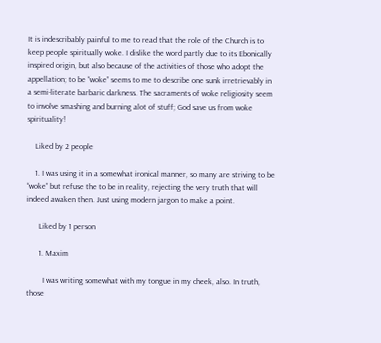It is indescribably painful to me to read that the role of the Church is to keep people spiritually woke. I dislike the word partly due to its Ebonically inspired origin, but also because of the activities of those who adopt the appellation; to be “woke” seems to me to describe one sunk irretrievably in a semi-literate barbaric darkness. The sacraments of woke religiosity seem to involve smashing and burning alot of stuff; God save us from woke spirituality!

    Liked by 2 people

    1. I was using it in a somewhat ironical manner, so many are striving to be “woke” but refuse the to be in reality, rejecting the very truth that will indeed awaken then. Just using modern jargon to make a point.

      Liked by 1 person

      1. Maxim

        I was writing somewhat with my tongue in my cheek, also. In truth, those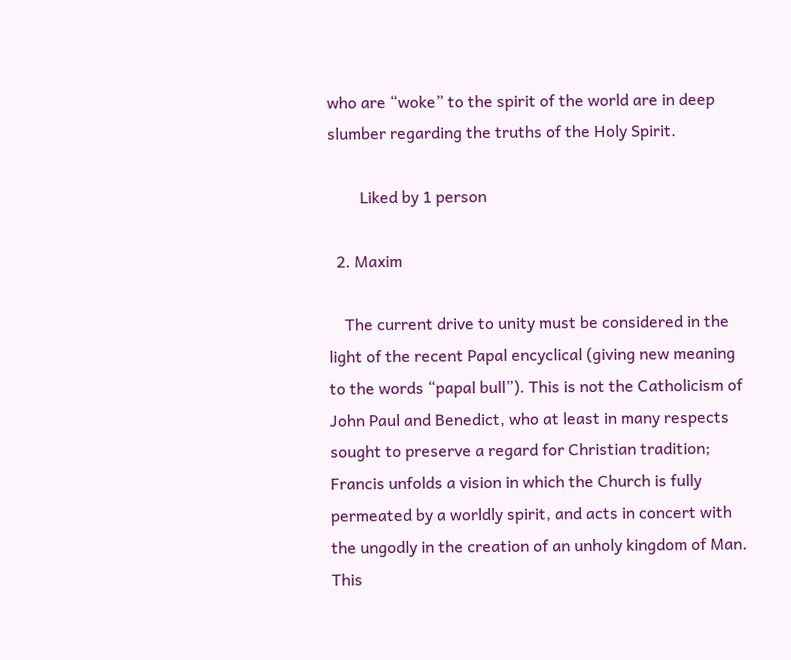who are “woke” to the spirit of the world are in deep slumber regarding the truths of the Holy Spirit.

        Liked by 1 person

  2. Maxim

    The current drive to unity must be considered in the light of the recent Papal encyclical (giving new meaning to the words “papal bull”). This is not the Catholicism of John Paul and Benedict, who at least in many respects sought to preserve a regard for Christian tradition; Francis unfolds a vision in which the Church is fully permeated by a worldly spirit, and acts in concert with the ungodly in the creation of an unholy kingdom of Man. This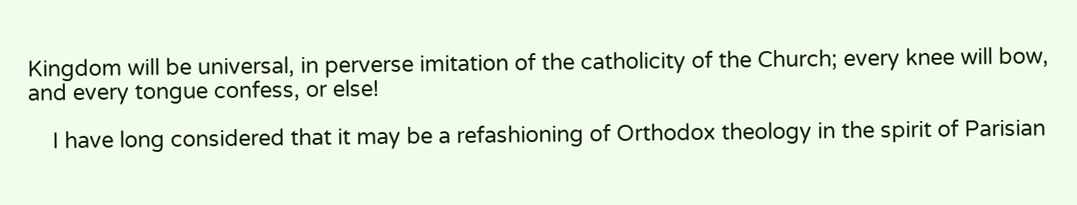Kingdom will be universal, in perverse imitation of the catholicity of the Church; every knee will bow, and every tongue confess, or else!

    I have long considered that it may be a refashioning of Orthodox theology in the spirit of Parisian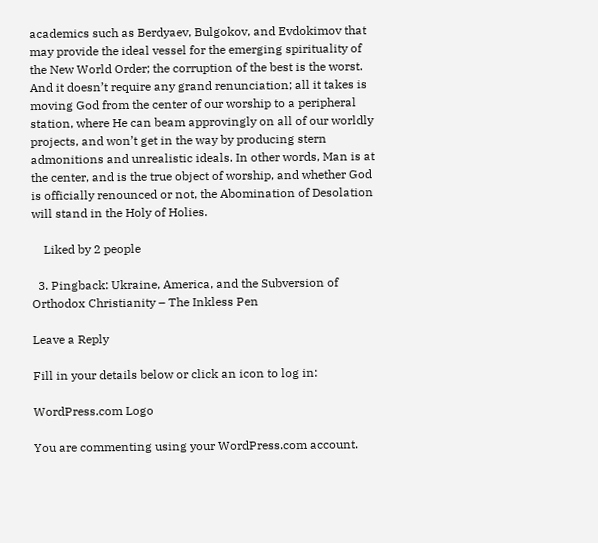academics such as Berdyaev, Bulgokov, and Evdokimov that may provide the ideal vessel for the emerging spirituality of the New World Order; the corruption of the best is the worst. And it doesn’t require any grand renunciation; all it takes is moving God from the center of our worship to a peripheral station, where He can beam approvingly on all of our worldly projects, and won’t get in the way by producing stern admonitions and unrealistic ideals. In other words, Man is at the center, and is the true object of worship, and whether God is officially renounced or not, the Abomination of Desolation will stand in the Holy of Holies.

    Liked by 2 people

  3. Pingback: Ukraine, America, and the Subversion of Orthodox Christianity – The Inkless Pen

Leave a Reply

Fill in your details below or click an icon to log in:

WordPress.com Logo

You are commenting using your WordPress.com account.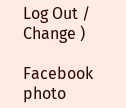Log Out /  Change )

Facebook photo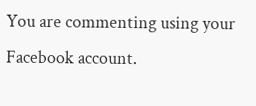You are commenting using your Facebook account.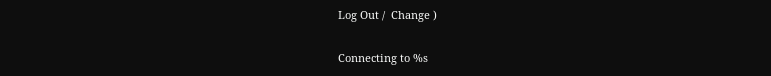Log Out /  Change )

Connecting to %s